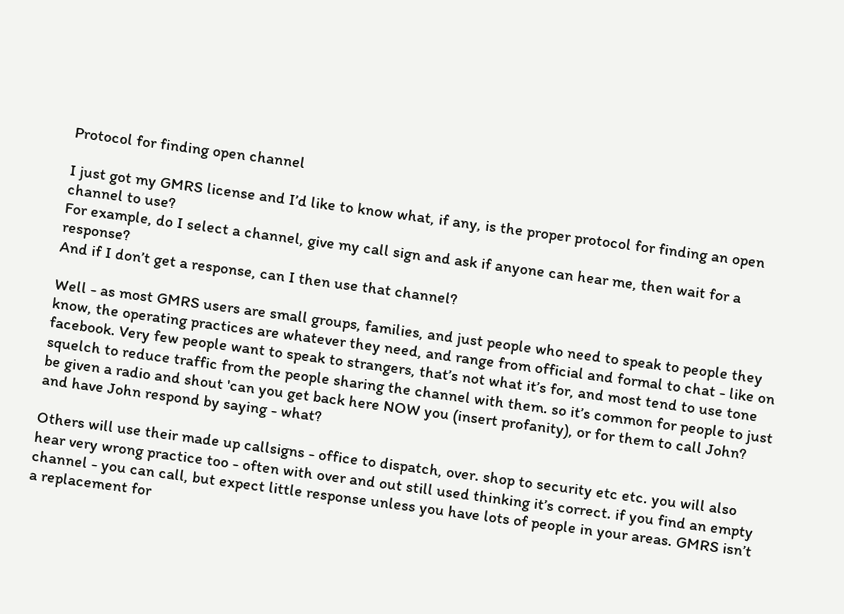Protocol for finding open channel

I just got my GMRS license and I’d like to know what, if any, is the proper protocol for finding an open channel to use?
For example, do I select a channel, give my call sign and ask if anyone can hear me, then wait for a response?
And if I don’t get a response, can I then use that channel?

Well - as most GMRS users are small groups, families, and just people who need to speak to people they know, the operating practices are whatever they need, and range from official and formal to chat - like on facebook. Very few people want to speak to strangers, that’s not what it’s for, and most tend to use tone squelch to reduce traffic from the people sharing the channel with them. so it’s common for people to just be given a radio and shout 'can you get back here NOW you (insert profanity), or for them to call John? and have John respond by saying - what?

Others will use their made up callsigns - office to dispatch, over. shop to security etc etc. you will also hear very wrong practice too - often with over and out still used thinking it’s correct. if you find an empty channel - you can call, but expect little response unless you have lots of people in your areas. GMRS isn’t a replacement for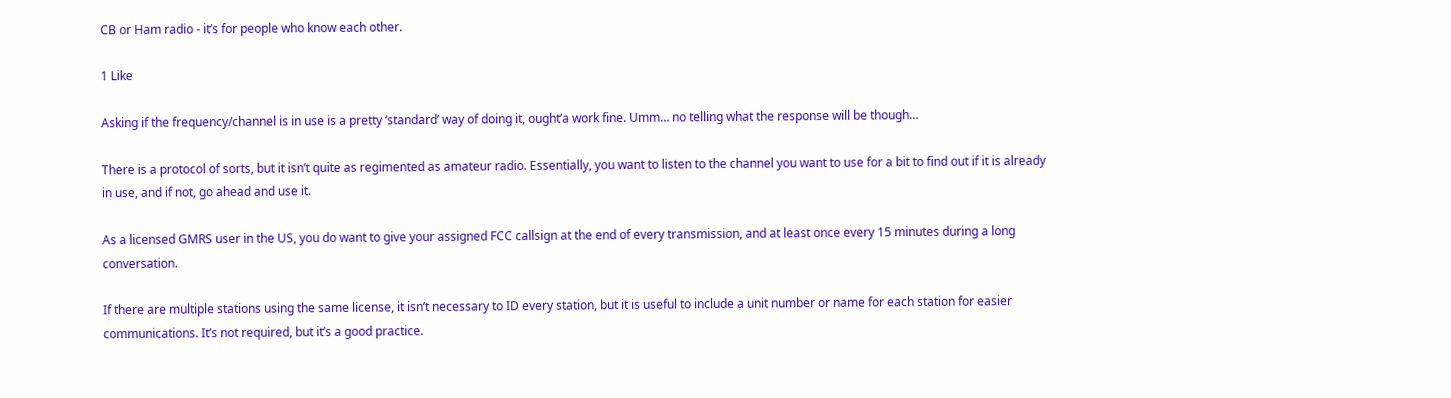CB or Ham radio - it’s for people who know each other.

1 Like

Asking if the frequency/channel is in use is a pretty ‘standard’ way of doing it, ought’a work fine. Umm… no telling what the response will be though…

There is a protocol of sorts, but it isn’t quite as regimented as amateur radio. Essentially, you want to listen to the channel you want to use for a bit to find out if it is already in use, and if not, go ahead and use it.

As a licensed GMRS user in the US, you do want to give your assigned FCC callsign at the end of every transmission, and at least once every 15 minutes during a long conversation.

If there are multiple stations using the same license, it isn’t necessary to ID every station, but it is useful to include a unit number or name for each station for easier communications. It’s not required, but it’s a good practice.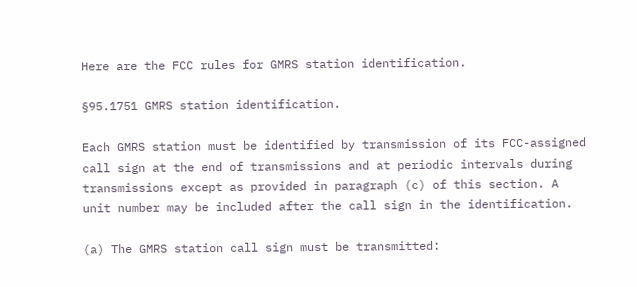Here are the FCC rules for GMRS station identification.

§95.1751 GMRS station identification.

Each GMRS station must be identified by transmission of its FCC-assigned call sign at the end of transmissions and at periodic intervals during transmissions except as provided in paragraph (c) of this section. A unit number may be included after the call sign in the identification.

(a) The GMRS station call sign must be transmitted: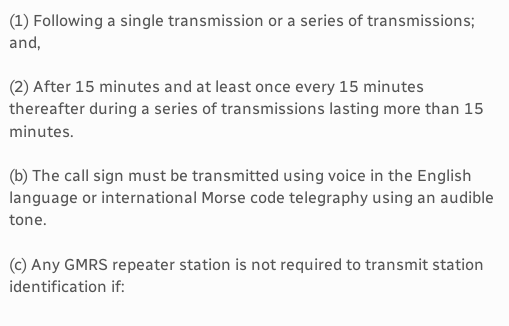(1) Following a single transmission or a series of transmissions; and,

(2) After 15 minutes and at least once every 15 minutes thereafter during a series of transmissions lasting more than 15 minutes.

(b) The call sign must be transmitted using voice in the English language or international Morse code telegraphy using an audible tone.

(c) Any GMRS repeater station is not required to transmit station identification if: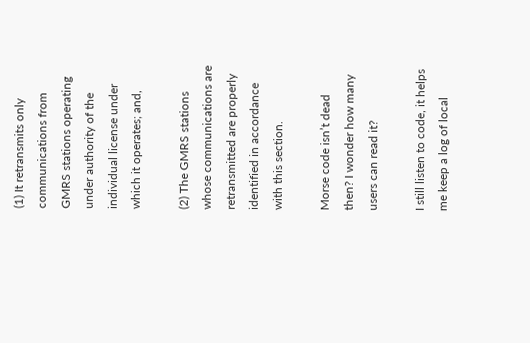(1) It retransmits only communications from GMRS stations operating under authority of the individual license under which it operates; and,

(2) The GMRS stations whose communications are retransmitted are properly identified in accordance with this section.

Morse code isn’t dead then? I wonder how many users can read it?

I still listen to code, it helps me keep a log of local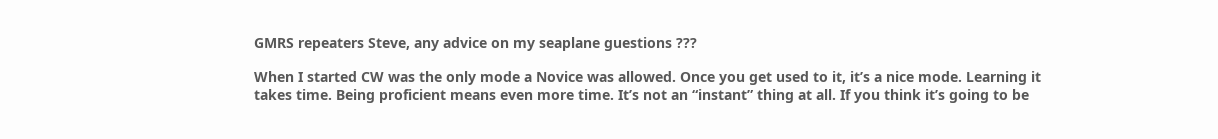GMRS repeaters Steve, any advice on my seaplane guestions ???

When I started CW was the only mode a Novice was allowed. Once you get used to it, it’s a nice mode. Learning it takes time. Being proficient means even more time. It’s not an “instant” thing at all. If you think it’s going to be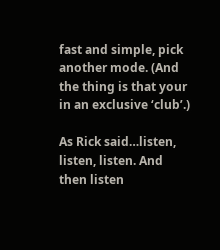fast and simple, pick another mode. (And the thing is that your in an exclusive ‘club’.)

As Rick said…listen, listen, listen. And then listen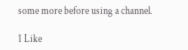some more before using a channel.

1 Like